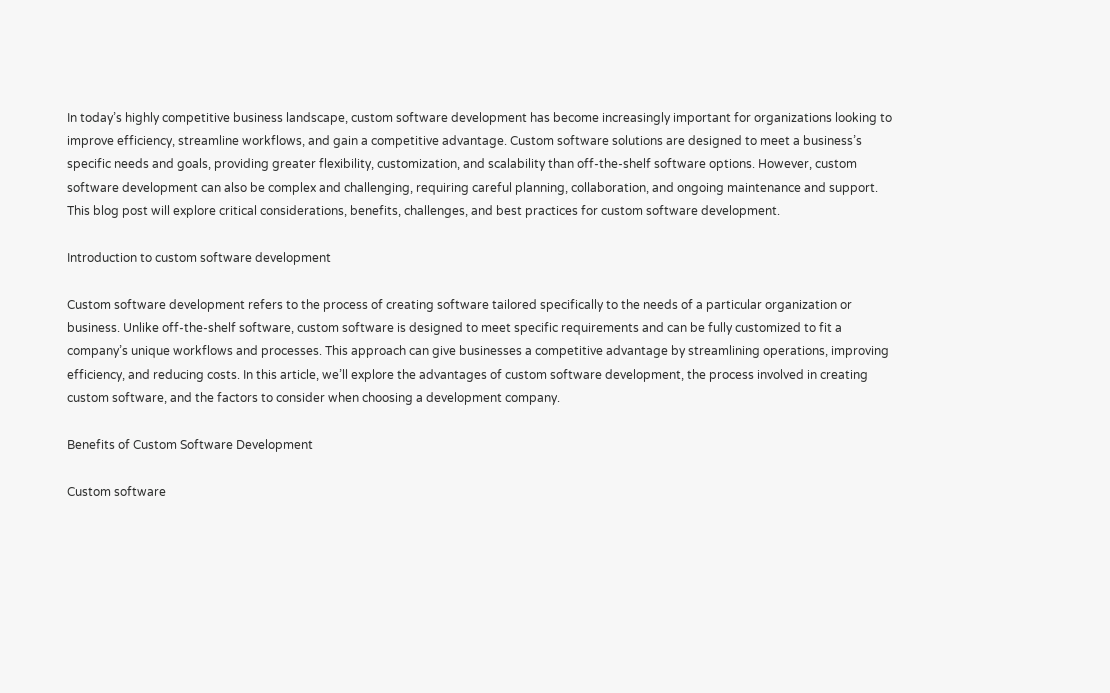In today’s highly competitive business landscape, custom software development has become increasingly important for organizations looking to improve efficiency, streamline workflows, and gain a competitive advantage. Custom software solutions are designed to meet a business’s specific needs and goals, providing greater flexibility, customization, and scalability than off-the-shelf software options. However, custom software development can also be complex and challenging, requiring careful planning, collaboration, and ongoing maintenance and support. This blog post will explore critical considerations, benefits, challenges, and best practices for custom software development.

Introduction to custom software development

Custom software development refers to the process of creating software tailored specifically to the needs of a particular organization or business. Unlike off-the-shelf software, custom software is designed to meet specific requirements and can be fully customized to fit a company’s unique workflows and processes. This approach can give businesses a competitive advantage by streamlining operations, improving efficiency, and reducing costs. In this article, we’ll explore the advantages of custom software development, the process involved in creating custom software, and the factors to consider when choosing a development company.

Benefits of Custom Software Development

Custom software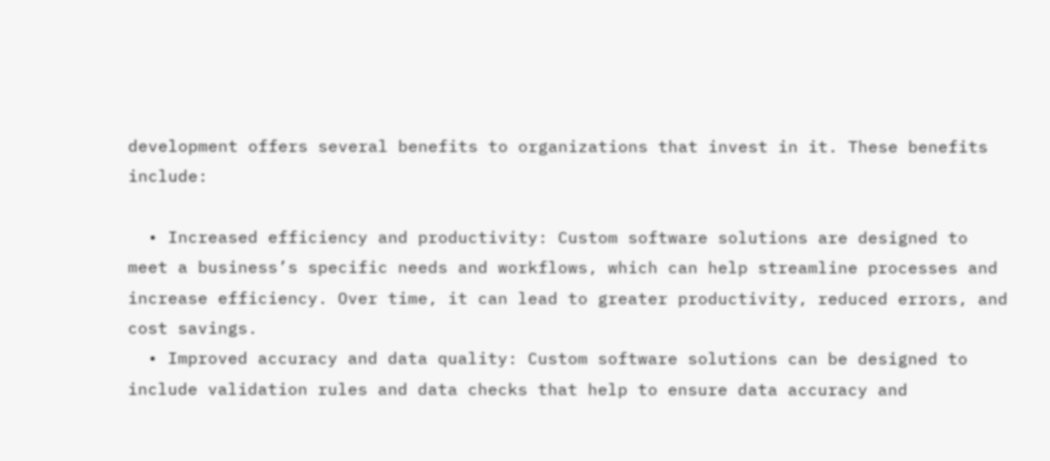development offers several benefits to organizations that invest in it. These benefits include:

  • Increased efficiency and productivity: Custom software solutions are designed to meet a business’s specific needs and workflows, which can help streamline processes and increase efficiency. Over time, it can lead to greater productivity, reduced errors, and cost savings.
  • Improved accuracy and data quality: Custom software solutions can be designed to include validation rules and data checks that help to ensure data accuracy and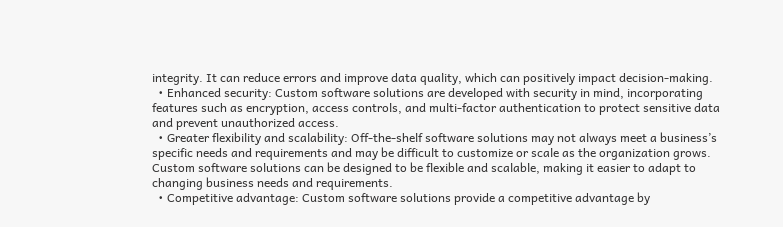integrity. It can reduce errors and improve data quality, which can positively impact decision-making.
  • Enhanced security: Custom software solutions are developed with security in mind, incorporating features such as encryption, access controls, and multi-factor authentication to protect sensitive data and prevent unauthorized access.
  • Greater flexibility and scalability: Off-the-shelf software solutions may not always meet a business’s specific needs and requirements and may be difficult to customize or scale as the organization grows. Custom software solutions can be designed to be flexible and scalable, making it easier to adapt to changing business needs and requirements.
  • Competitive advantage: Custom software solutions provide a competitive advantage by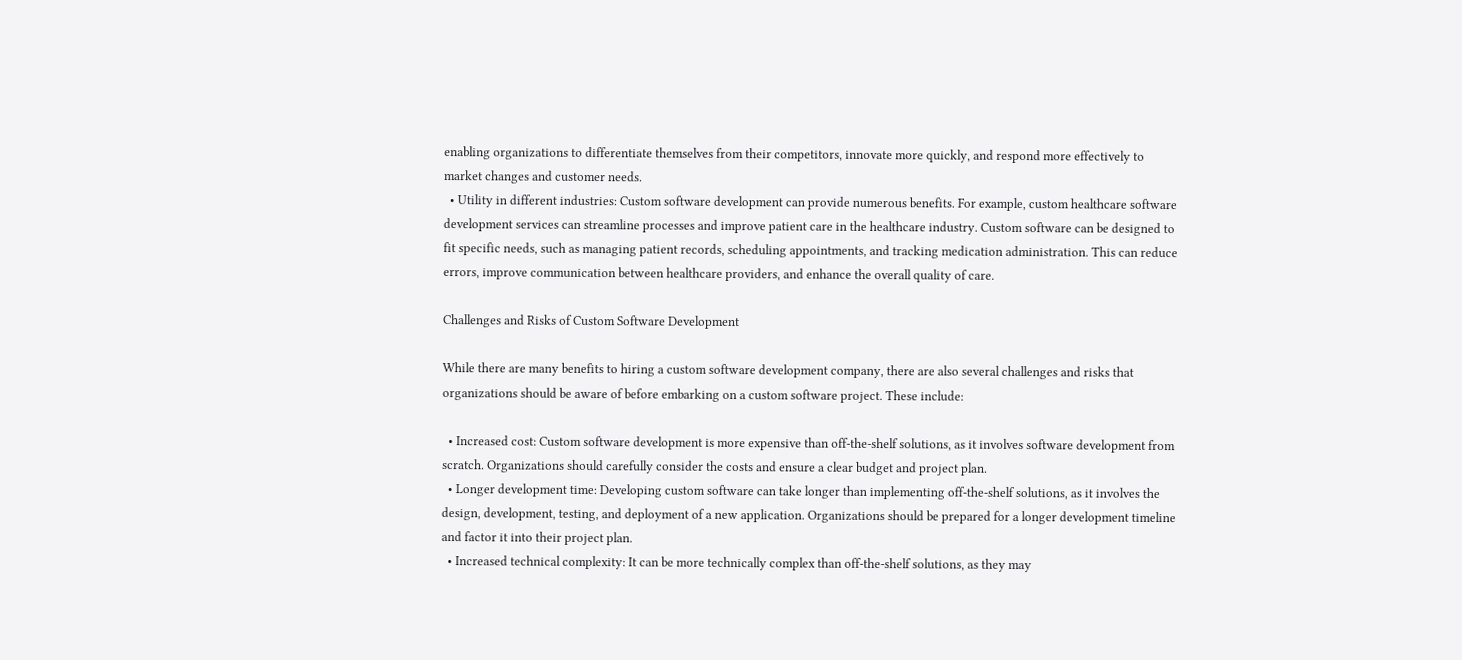enabling organizations to differentiate themselves from their competitors, innovate more quickly, and respond more effectively to market changes and customer needs.
  • Utility in different industries: Custom software development can provide numerous benefits. For example, custom healthcare software development services can streamline processes and improve patient care in the healthcare industry. Custom software can be designed to fit specific needs, such as managing patient records, scheduling appointments, and tracking medication administration. This can reduce errors, improve communication between healthcare providers, and enhance the overall quality of care.

Challenges and Risks of Custom Software Development

While there are many benefits to hiring a custom software development company, there are also several challenges and risks that organizations should be aware of before embarking on a custom software project. These include:

  • Increased cost: Custom software development is more expensive than off-the-shelf solutions, as it involves software development from scratch. Organizations should carefully consider the costs and ensure a clear budget and project plan.
  • Longer development time: Developing custom software can take longer than implementing off-the-shelf solutions, as it involves the design, development, testing, and deployment of a new application. Organizations should be prepared for a longer development timeline and factor it into their project plan.
  • Increased technical complexity: It can be more technically complex than off-the-shelf solutions, as they may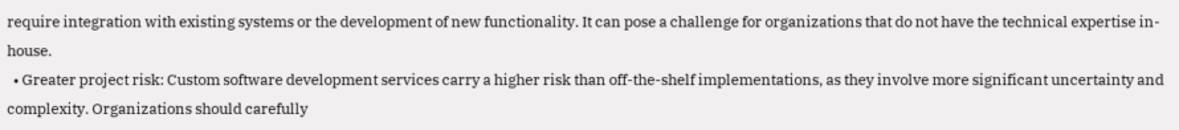require integration with existing systems or the development of new functionality. It can pose a challenge for organizations that do not have the technical expertise in-house.
  • Greater project risk: Custom software development services carry a higher risk than off-the-shelf implementations, as they involve more significant uncertainty and complexity. Organizations should carefully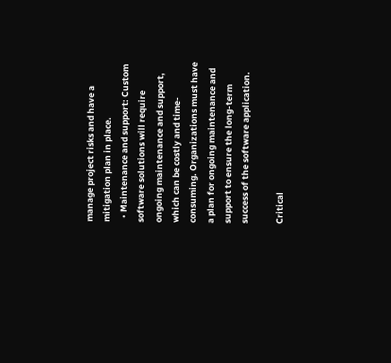manage project risks and have a mitigation plan in place.
  • Maintenance and support: Custom software solutions will require ongoing maintenance and support, which can be costly and time-consuming. Organizations must have a plan for ongoing maintenance and support to ensure the long-term success of the software application.

Critical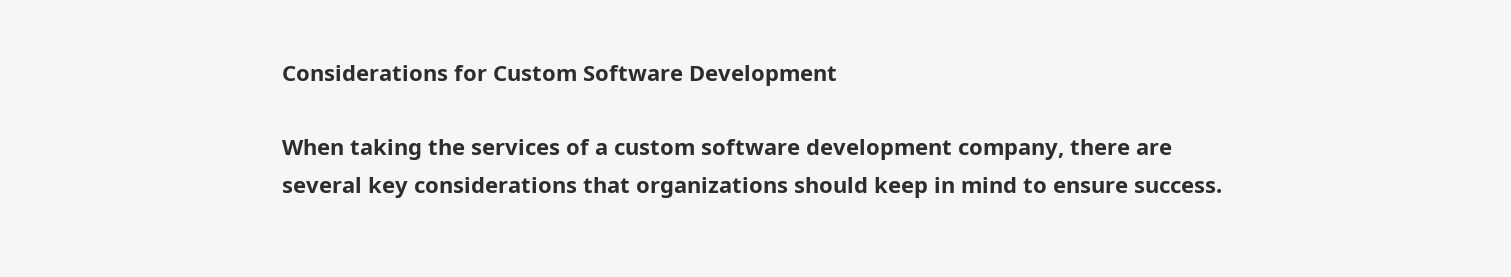Considerations for Custom Software Development

When taking the services of a custom software development company, there are several key considerations that organizations should keep in mind to ensure success.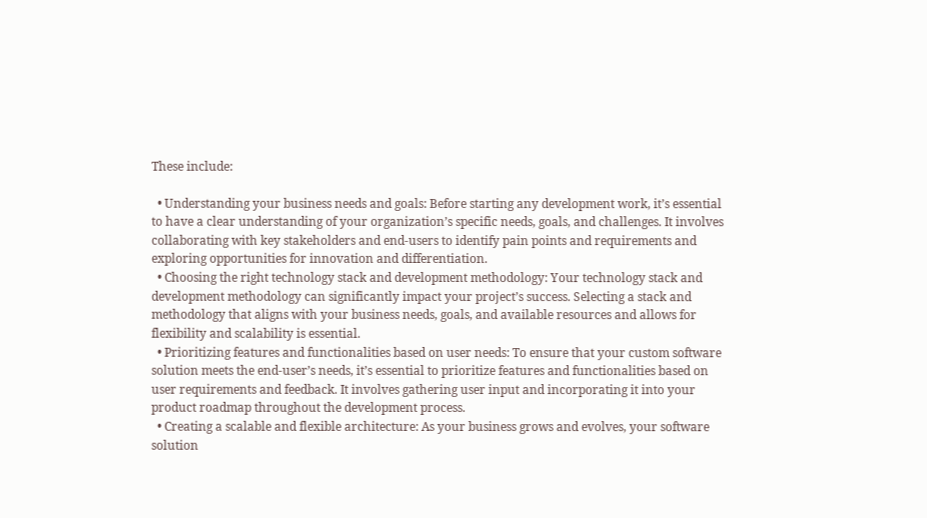These include:

  • Understanding your business needs and goals: Before starting any development work, it’s essential to have a clear understanding of your organization’s specific needs, goals, and challenges. It involves collaborating with key stakeholders and end-users to identify pain points and requirements and exploring opportunities for innovation and differentiation.
  • Choosing the right technology stack and development methodology: Your technology stack and development methodology can significantly impact your project’s success. Selecting a stack and methodology that aligns with your business needs, goals, and available resources and allows for flexibility and scalability is essential.
  • Prioritizing features and functionalities based on user needs: To ensure that your custom software solution meets the end-user’s needs, it’s essential to prioritize features and functionalities based on user requirements and feedback. It involves gathering user input and incorporating it into your product roadmap throughout the development process.
  • Creating a scalable and flexible architecture: As your business grows and evolves, your software solution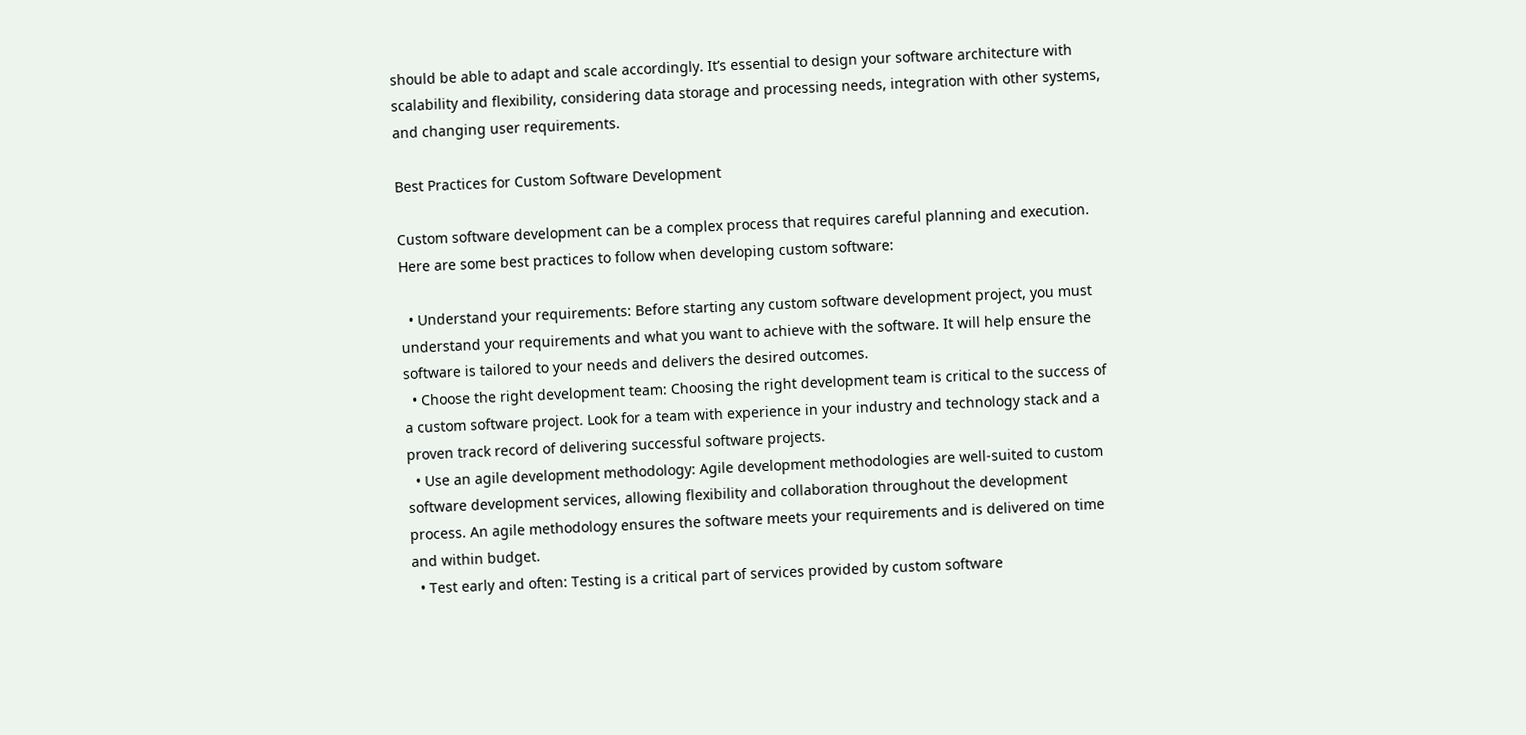should be able to adapt and scale accordingly. It’s essential to design your software architecture with scalability and flexibility, considering data storage and processing needs, integration with other systems, and changing user requirements.

Best Practices for Custom Software Development

Custom software development can be a complex process that requires careful planning and execution. Here are some best practices to follow when developing custom software:

  • Understand your requirements: Before starting any custom software development project, you must understand your requirements and what you want to achieve with the software. It will help ensure the software is tailored to your needs and delivers the desired outcomes.
  • Choose the right development team: Choosing the right development team is critical to the success of a custom software project. Look for a team with experience in your industry and technology stack and a proven track record of delivering successful software projects.
  • Use an agile development methodology: Agile development methodologies are well-suited to custom software development services, allowing flexibility and collaboration throughout the development process. An agile methodology ensures the software meets your requirements and is delivered on time and within budget.
  • Test early and often: Testing is a critical part of services provided by custom software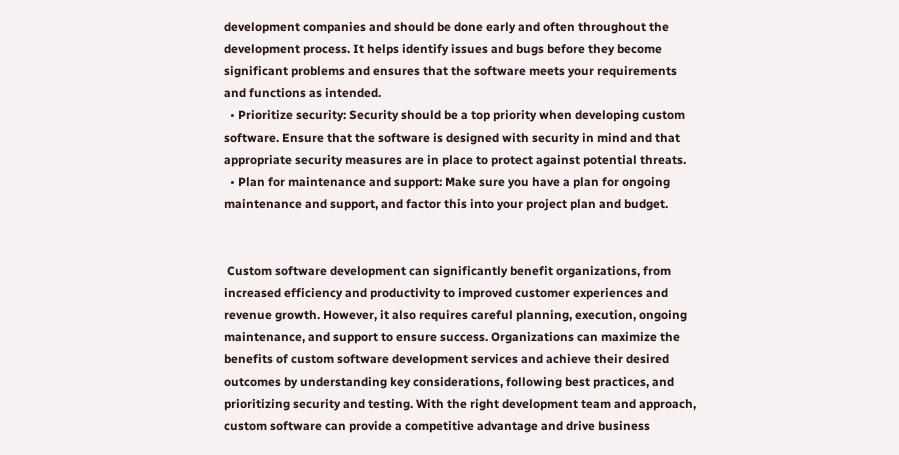development companies and should be done early and often throughout the development process. It helps identify issues and bugs before they become significant problems and ensures that the software meets your requirements and functions as intended.
  • Prioritize security: Security should be a top priority when developing custom software. Ensure that the software is designed with security in mind and that appropriate security measures are in place to protect against potential threats.
  • Plan for maintenance and support: Make sure you have a plan for ongoing maintenance and support, and factor this into your project plan and budget.


 Custom software development can significantly benefit organizations, from increased efficiency and productivity to improved customer experiences and revenue growth. However, it also requires careful planning, execution, ongoing maintenance, and support to ensure success. Organizations can maximize the benefits of custom software development services and achieve their desired outcomes by understanding key considerations, following best practices, and prioritizing security and testing. With the right development team and approach, custom software can provide a competitive advantage and drive business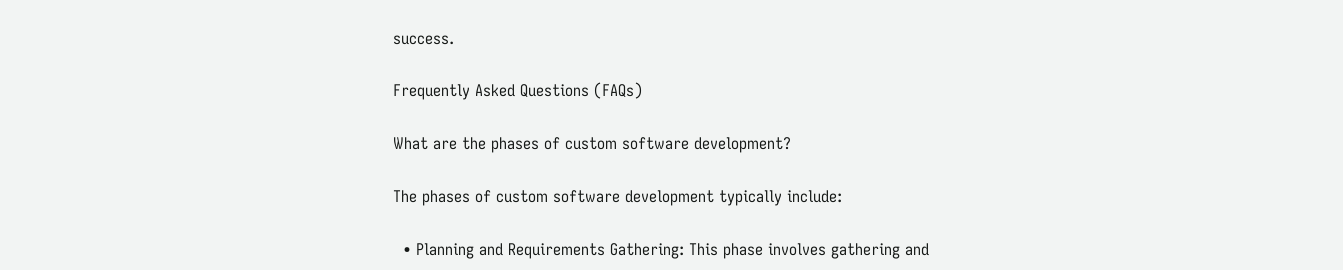success.

Frequently Asked Questions (FAQs)

What are the phases of custom software development?

The phases of custom software development typically include:

  • Planning and Requirements Gathering: This phase involves gathering and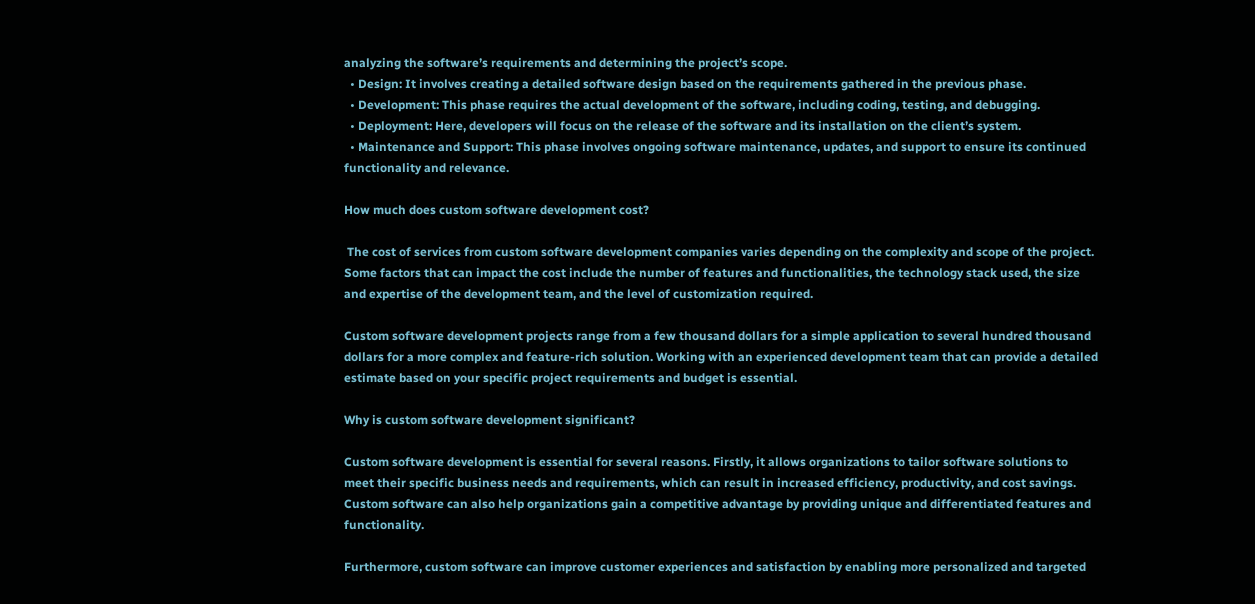analyzing the software’s requirements and determining the project’s scope.
  • Design: It involves creating a detailed software design based on the requirements gathered in the previous phase.
  • Development: This phase requires the actual development of the software, including coding, testing, and debugging.
  • Deployment: Here, developers will focus on the release of the software and its installation on the client’s system.
  • Maintenance and Support: This phase involves ongoing software maintenance, updates, and support to ensure its continued functionality and relevance.

How much does custom software development cost?

 The cost of services from custom software development companies varies depending on the complexity and scope of the project. Some factors that can impact the cost include the number of features and functionalities, the technology stack used, the size and expertise of the development team, and the level of customization required.

Custom software development projects range from a few thousand dollars for a simple application to several hundred thousand dollars for a more complex and feature-rich solution. Working with an experienced development team that can provide a detailed estimate based on your specific project requirements and budget is essential.

Why is custom software development significant?

Custom software development is essential for several reasons. Firstly, it allows organizations to tailor software solutions to meet their specific business needs and requirements, which can result in increased efficiency, productivity, and cost savings. Custom software can also help organizations gain a competitive advantage by providing unique and differentiated features and functionality.

Furthermore, custom software can improve customer experiences and satisfaction by enabling more personalized and targeted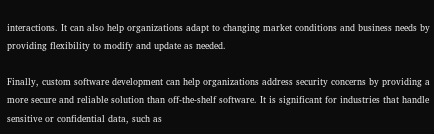interactions. It can also help organizations adapt to changing market conditions and business needs by providing flexibility to modify and update as needed.

Finally, custom software development can help organizations address security concerns by providing a more secure and reliable solution than off-the-shelf software. It is significant for industries that handle sensitive or confidential data, such as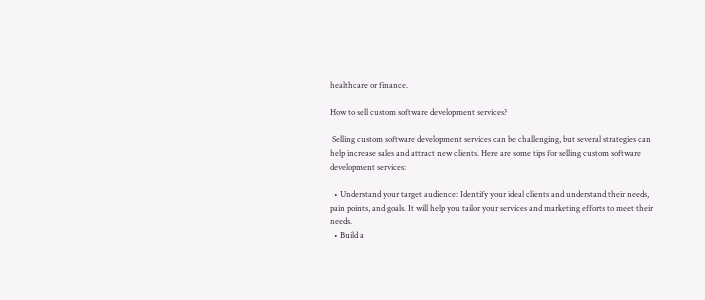healthcare or finance.

How to sell custom software development services?

 Selling custom software development services can be challenging, but several strategies can help increase sales and attract new clients. Here are some tips for selling custom software development services:

  • Understand your target audience: Identify your ideal clients and understand their needs, pain points, and goals. It will help you tailor your services and marketing efforts to meet their needs.
  • Build a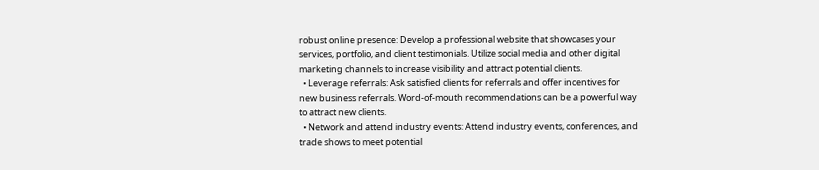robust online presence: Develop a professional website that showcases your services, portfolio, and client testimonials. Utilize social media and other digital marketing channels to increase visibility and attract potential clients.
  • Leverage referrals: Ask satisfied clients for referrals and offer incentives for new business referrals. Word-of-mouth recommendations can be a powerful way to attract new clients.
  • Network and attend industry events: Attend industry events, conferences, and trade shows to meet potential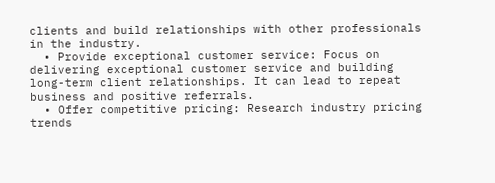clients and build relationships with other professionals in the industry.
  • Provide exceptional customer service: Focus on delivering exceptional customer service and building long-term client relationships. It can lead to repeat business and positive referrals.
  • Offer competitive pricing: Research industry pricing trends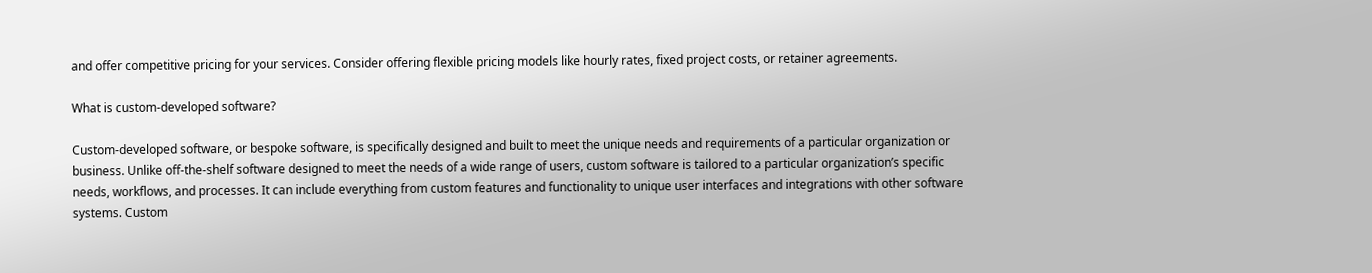and offer competitive pricing for your services. Consider offering flexible pricing models like hourly rates, fixed project costs, or retainer agreements.

What is custom-developed software?

Custom-developed software, or bespoke software, is specifically designed and built to meet the unique needs and requirements of a particular organization or business. Unlike off-the-shelf software designed to meet the needs of a wide range of users, custom software is tailored to a particular organization’s specific needs, workflows, and processes. It can include everything from custom features and functionality to unique user interfaces and integrations with other software systems. Custom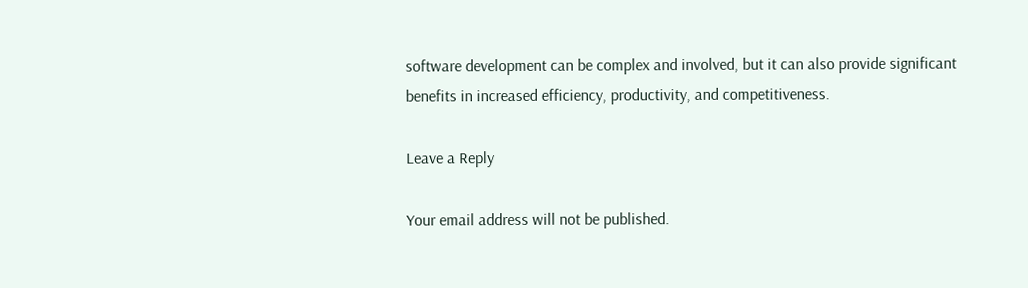software development can be complex and involved, but it can also provide significant benefits in increased efficiency, productivity, and competitiveness.

Leave a Reply

Your email address will not be published.